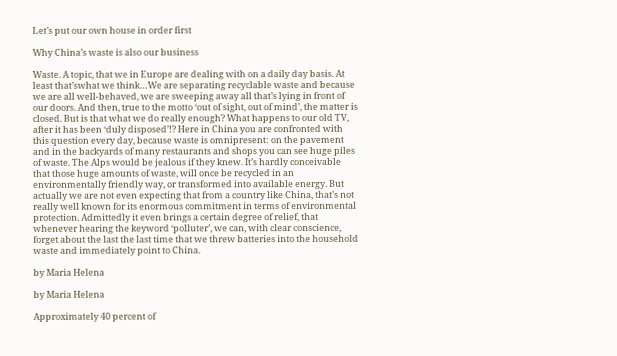Let’s put our own house in order first

Why China’s waste is also our business

Waste. A topic, that we in Europe are dealing with on a daily day basis. At least that’swhat we think…We are separating recyclable waste and because we are all well-behaved, we are sweeping away all that’s lying in front of our doors. And then, true to the motto ‘out of sight, out of mind’, the matter is closed. But is that what we do really enough? What happens to our old TV, after it has been ‘duly disposed’!? Here in China you are confronted with this question every day, because waste is omnipresent: on the pavement and in the backyards of many restaurants and shops you can see huge piles of waste. The Alps would be jealous if they knew. It’s hardly conceivable that those huge amounts of waste, will once be recycled in an environmentally friendly way, or transformed into available energy. But actually we are not even expecting that from a country like China, that’s not really well known for its enormous commitment in terms of environmental protection. Admittedly it even brings a certain degree of relief, that whenever hearing the keyword ‘polluter’, we can, with clear conscience, forget about the last the last time that we threw batteries into the household waste and immediately point to China.

by Maria Helena

by Maria Helena

Approximately 40 percent of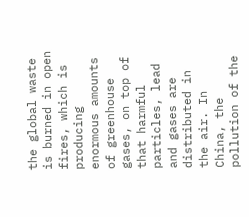the global waste is burned in open fires, which is producing enormous amounts of greenhouse gases, on top of that harmful particles, lead and gases are distributed in the air. In China, the pollution of the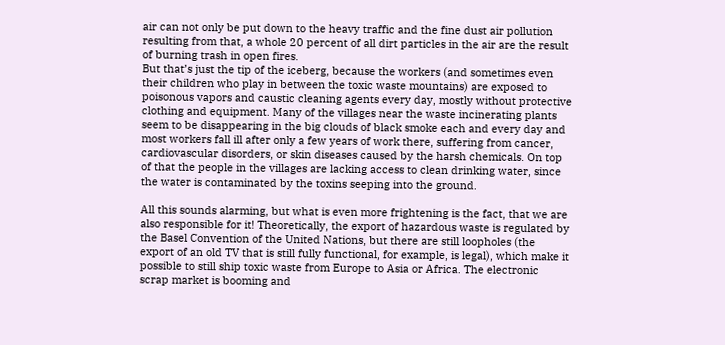air can not only be put down to the heavy traffic and the fine dust air pollution resulting from that, a whole 20 percent of all dirt particles in the air are the result of burning trash in open fires.
But that’s just the tip of the iceberg, because the workers (and sometimes even their children who play in between the toxic waste mountains) are exposed to poisonous vapors and caustic cleaning agents every day, mostly without protective clothing and equipment. Many of the villages near the waste incinerating plants seem to be disappearing in the big clouds of black smoke each and every day and most workers fall ill after only a few years of work there, suffering from cancer, cardiovascular disorders, or skin diseases caused by the harsh chemicals. On top of that the people in the villages are lacking access to clean drinking water, since the water is contaminated by the toxins seeping into the ground.

All this sounds alarming, but what is even more frightening is the fact, that we are also responsible for it! Theoretically, the export of hazardous waste is regulated by the Basel Convention of the United Nations, but there are still loopholes (the export of an old TV that is still fully functional, for example, is legal), which make it possible to still ship toxic waste from Europe to Asia or Africa. The electronic scrap market is booming and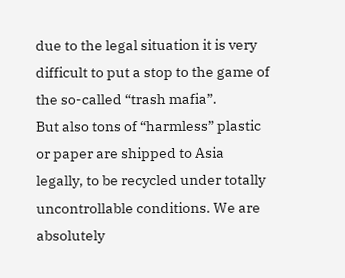due to the legal situation it is very difficult to put a stop to the game of the so-called “trash mafia”.
But also tons of “harmless” plastic or paper are shipped to Asia legally, to be recycled under totally uncontrollable conditions. We are absolutely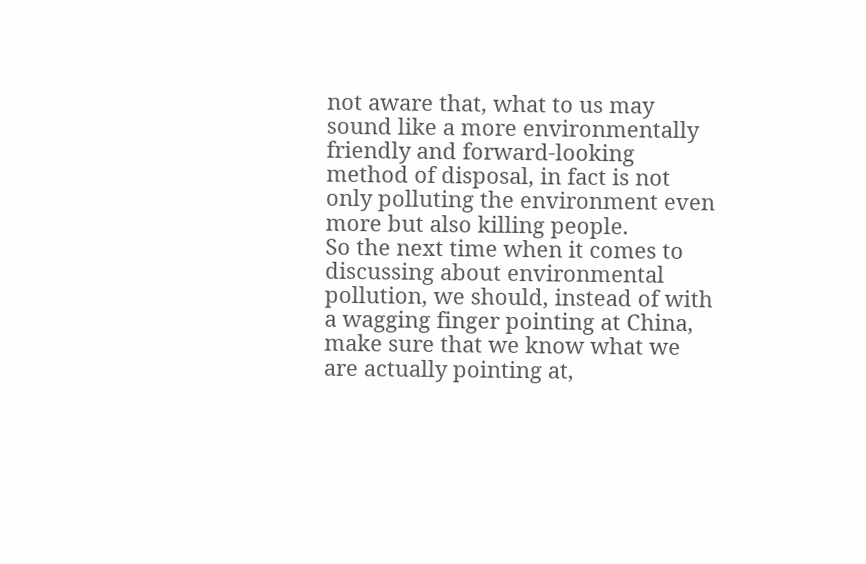not aware that, what to us may sound like a more environmentally friendly and forward-looking method of disposal, in fact is not only polluting the environment even more but also killing people.
So the next time when it comes to discussing about environmental pollution, we should, instead of with a wagging finger pointing at China, make sure that we know what we are actually pointing at,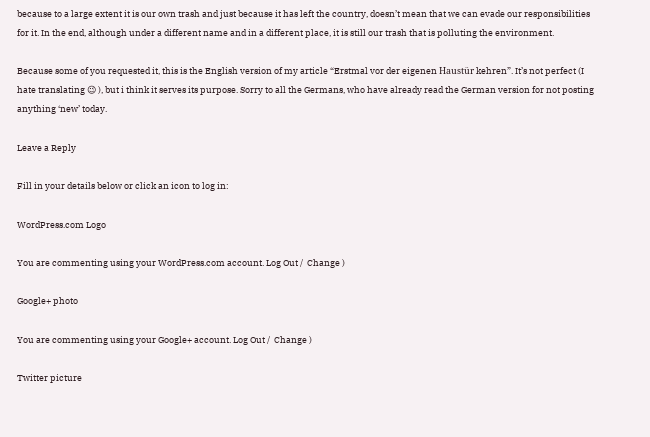because to a large extent it is our own trash and just because it has left the country, doesn’t mean that we can evade our responsibilities for it. In the end, although under a different name and in a different place, it is still our trash that is polluting the environment.

Because some of you requested it, this is the English version of my article “Erstmal vor der eigenen Haustür kehren”. It’s not perfect (I hate translating 😉 ), but i think it serves its purpose. Sorry to all the Germans, who have already read the German version for not posting anything ‘new’ today.

Leave a Reply

Fill in your details below or click an icon to log in:

WordPress.com Logo

You are commenting using your WordPress.com account. Log Out /  Change )

Google+ photo

You are commenting using your Google+ account. Log Out /  Change )

Twitter picture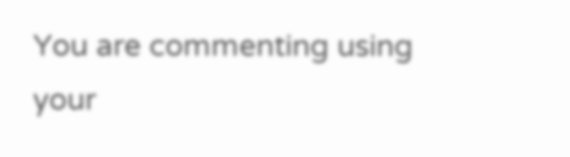You are commenting using your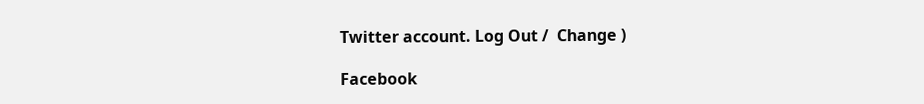Twitter account. Log Out /  Change )

Facebook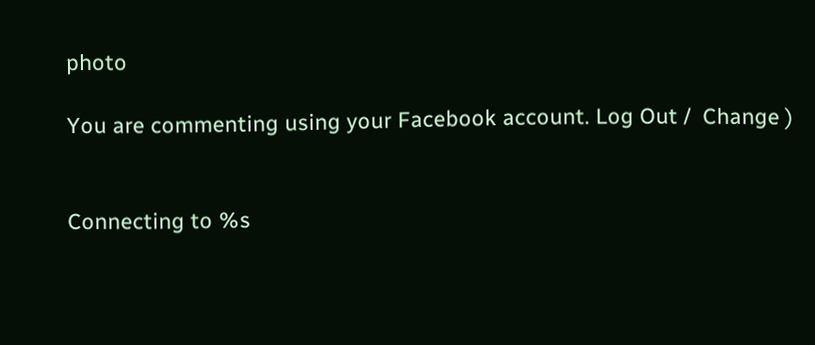photo

You are commenting using your Facebook account. Log Out /  Change )


Connecting to %s